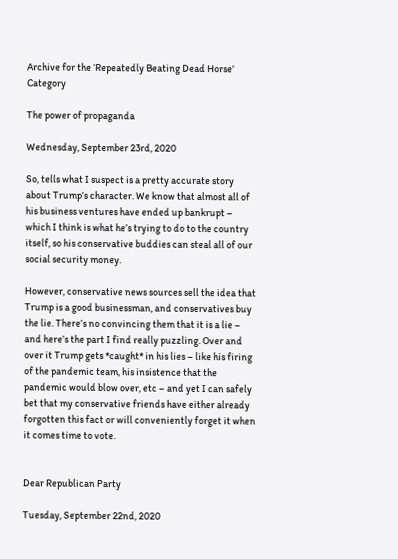Archive for the ‘Repeatedly Beating Dead Horse’ Category

The power of propaganda

Wednesday, September 23rd, 2020

So, tells what I suspect is a pretty accurate story about Trump’s character. We know that almost all of his business ventures have ended up bankrupt – which I think is what he’s trying to do to the country itself, so his conservative buddies can steal all of our social security money.

However, conservative news sources sell the idea that Trump is a good businessman, and conservatives buy the lie. There’s no convincing them that it is a lie – and here’s the part I find really puzzling. Over and over it Trump gets *caught* in his lies – like his firing of the pandemic team, his insistence that the pandemic would blow over, etc – and yet I can safely bet that my conservative friends have either already forgotten this fact or will conveniently forget it when it comes time to vote.


Dear Republican Party

Tuesday, September 22nd, 2020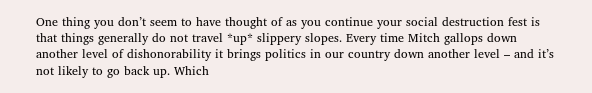One thing you don’t seem to have thought of as you continue your social destruction fest is that things generally do not travel *up* slippery slopes. Every time Mitch gallops down another level of dishonorability it brings politics in our country down another level – and it’s not likely to go back up. Which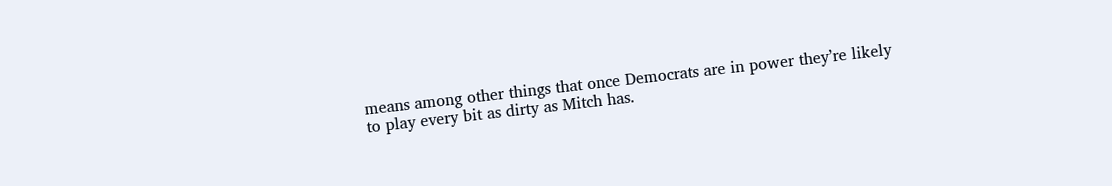means among other things that once Democrats are in power they’re likely to play every bit as dirty as Mitch has.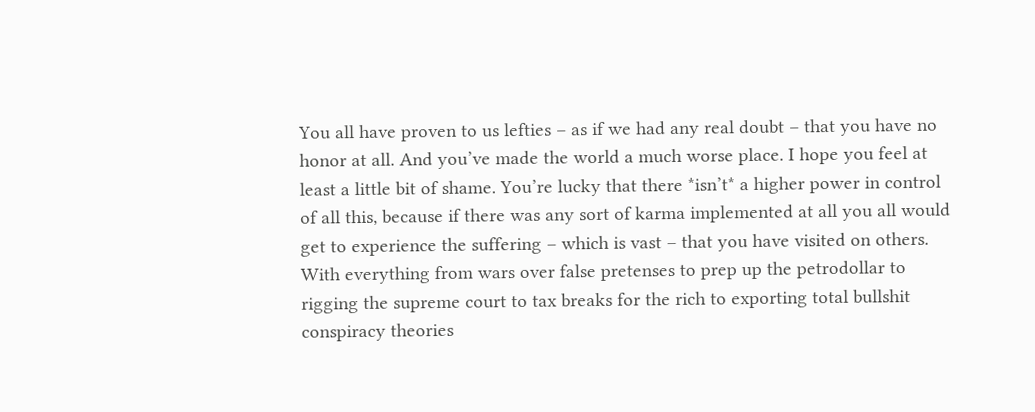You all have proven to us lefties – as if we had any real doubt – that you have no honor at all. And you’ve made the world a much worse place. I hope you feel at least a little bit of shame. You’re lucky that there *isn’t* a higher power in control of all this, because if there was any sort of karma implemented at all you all would get to experience the suffering – which is vast – that you have visited on others. With everything from wars over false pretenses to prep up the petrodollar to rigging the supreme court to tax breaks for the rich to exporting total bullshit conspiracy theories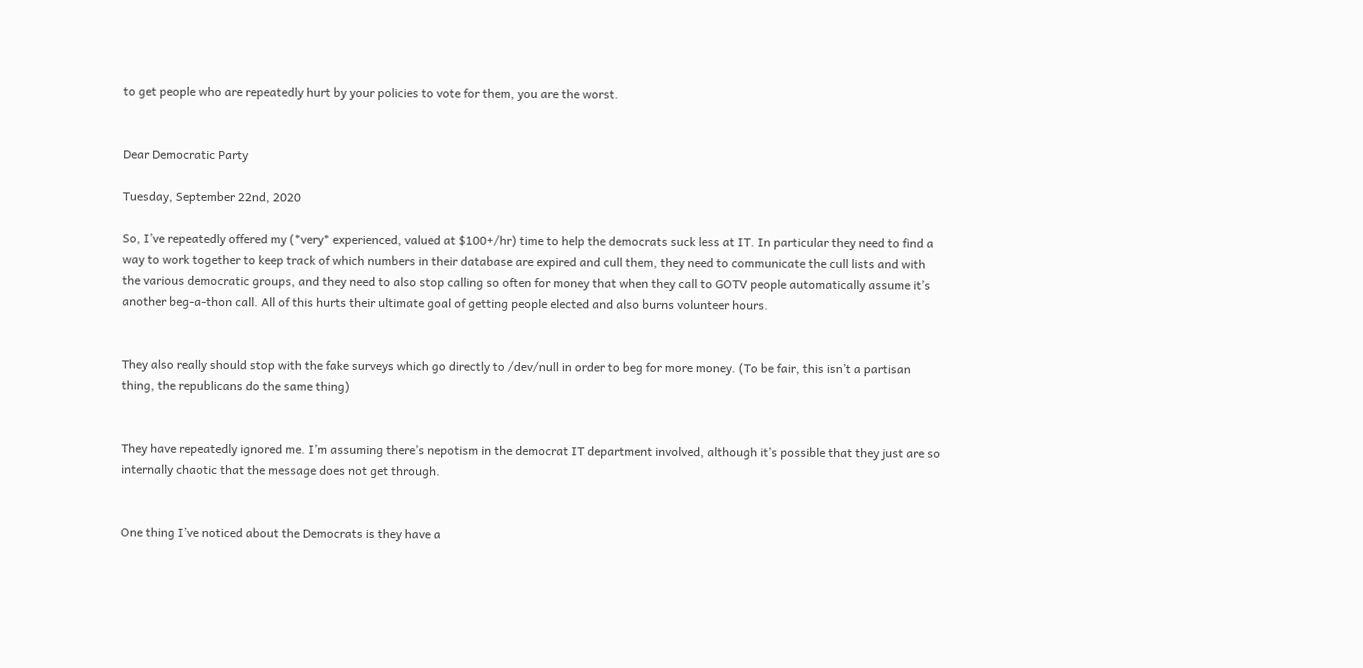to get people who are repeatedly hurt by your policies to vote for them, you are the worst.


Dear Democratic Party

Tuesday, September 22nd, 2020

So, I’ve repeatedly offered my (*very* experienced, valued at $100+/hr) time to help the democrats suck less at IT. In particular they need to find a way to work together to keep track of which numbers in their database are expired and cull them, they need to communicate the cull lists and with the various democratic groups, and they need to also stop calling so often for money that when they call to GOTV people automatically assume it’s another beg-a-thon call. All of this hurts their ultimate goal of getting people elected and also burns volunteer hours.


They also really should stop with the fake surveys which go directly to /dev/null in order to beg for more money. (To be fair, this isn’t a partisan thing, the republicans do the same thing)


They have repeatedly ignored me. I’m assuming there’s nepotism in the democrat IT department involved, although it’s possible that they just are so internally chaotic that the message does not get through.


One thing I’ve noticed about the Democrats is they have a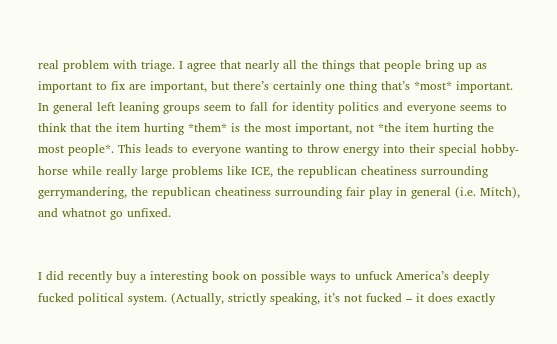real problem with triage. I agree that nearly all the things that people bring up as important to fix are important, but there’s certainly one thing that’s *most* important. In general left leaning groups seem to fall for identity politics and everyone seems to think that the item hurting *them* is the most important, not *the item hurting the most people*. This leads to everyone wanting to throw energy into their special hobby-horse while really large problems like ICE, the republican cheatiness surrounding gerrymandering, the republican cheatiness surrounding fair play in general (i.e. Mitch), and whatnot go unfixed.


I did recently buy a interesting book on possible ways to unfuck America’s deeply fucked political system. (Actually, strictly speaking, it’s not fucked – it does exactly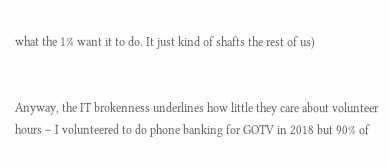what the 1% want it to do. It just kind of shafts the rest of us)


Anyway, the IT brokenness underlines how little they care about volunteer hours – I volunteered to do phone banking for GOTV in 2018 but 90% of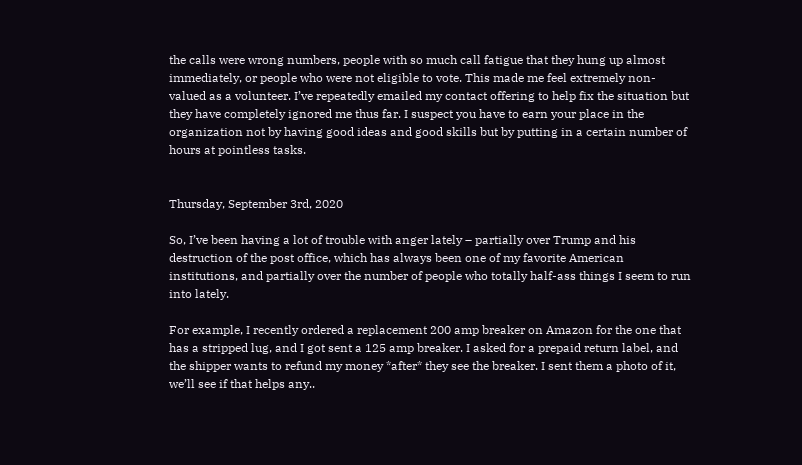the calls were wrong numbers, people with so much call fatigue that they hung up almost immediately, or people who were not eligible to vote. This made me feel extremely non-valued as a volunteer. I’ve repeatedly emailed my contact offering to help fix the situation but they have completely ignored me thus far. I suspect you have to earn your place in the organization not by having good ideas and good skills but by putting in a certain number of hours at pointless tasks.


Thursday, September 3rd, 2020

So, I’ve been having a lot of trouble with anger lately – partially over Trump and his destruction of the post office, which has always been one of my favorite American institutions, and partially over the number of people who totally half-ass things I seem to run into lately.

For example, I recently ordered a replacement 200 amp breaker on Amazon for the one that has a stripped lug, and I got sent a 125 amp breaker. I asked for a prepaid return label, and the shipper wants to refund my money *after* they see the breaker. I sent them a photo of it, we’ll see if that helps any..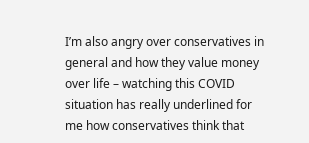I’m also angry over conservatives in general and how they value money over life – watching this COVID situation has really underlined for me how conservatives think that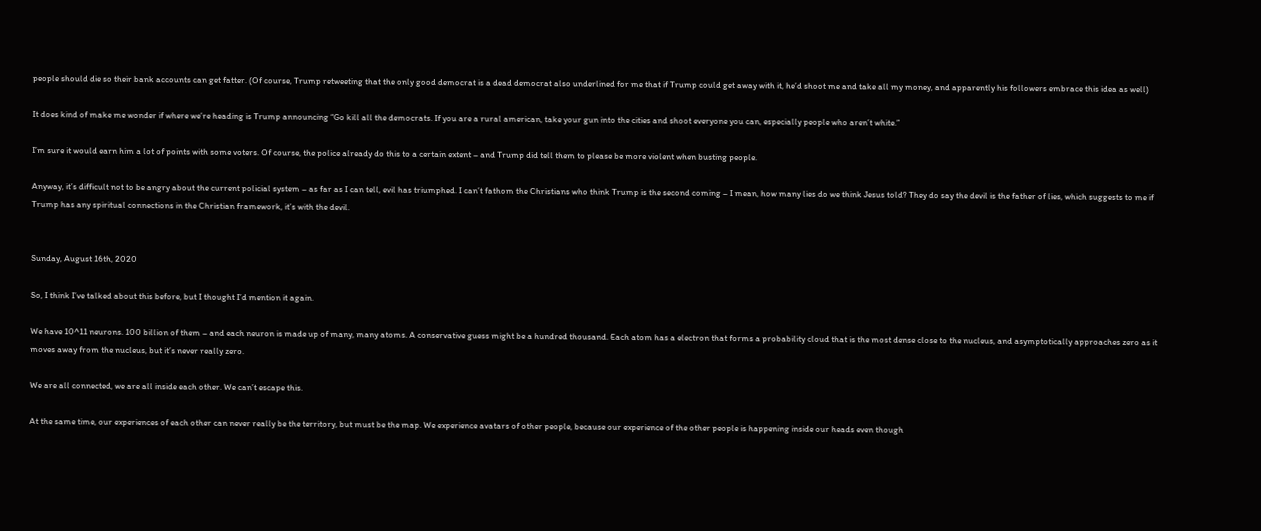people should die so their bank accounts can get fatter. (Of course, Trump retweeting that the only good democrat is a dead democrat also underlined for me that if Trump could get away with it, he’d shoot me and take all my money, and apparently his followers embrace this idea as well)

It does kind of make me wonder if where we’re heading is Trump announcing “Go kill all the democrats. If you are a rural american, take your gun into the cities and shoot everyone you can, especially people who aren’t white.”

I’m sure it would earn him a lot of points with some voters. Of course, the police already do this to a certain extent – and Trump did tell them to please be more violent when busting people.

Anyway, it’s difficult not to be angry about the current policial system – as far as I can tell, evil has triumphed. I can’t fathom the Christians who think Trump is the second coming – I mean, how many lies do we think Jesus told? They do say the devil is the father of lies, which suggests to me if Trump has any spiritual connections in the Christian framework, it’s with the devil.


Sunday, August 16th, 2020

So, I think I’ve talked about this before, but I thought I’d mention it again.

We have 10^11 neurons. 100 billion of them – and each neuron is made up of many, many atoms. A conservative guess might be a hundred thousand. Each atom has a electron that forms a probability cloud that is the most dense close to the nucleus, and asymptotically approaches zero as it moves away from the nucleus, but it’s never really zero.

We are all connected, we are all inside each other. We can’t escape this.

At the same time, our experiences of each other can never really be the territory, but must be the map. We experience avatars of other people, because our experience of the other people is happening inside our heads even though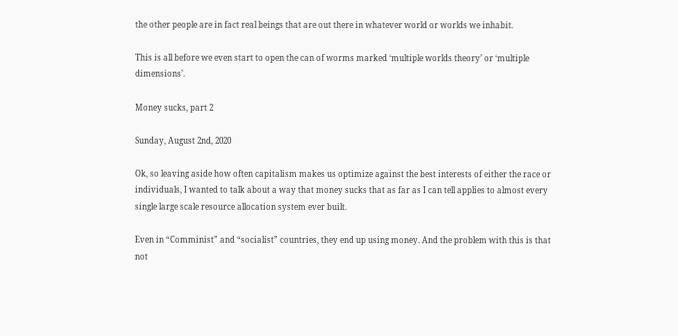the other people are in fact real beings that are out there in whatever world or worlds we inhabit.

This is all before we even start to open the can of worms marked ‘multiple worlds theory’ or ‘multiple dimensions’.

Money sucks, part 2

Sunday, August 2nd, 2020

Ok, so leaving aside how often capitalism makes us optimize against the best interests of either the race or individuals, I wanted to talk about a way that money sucks that as far as I can tell applies to almost every single large scale resource allocation system ever built.

Even in “Comminist” and “socialist” countries, they end up using money. And the problem with this is that not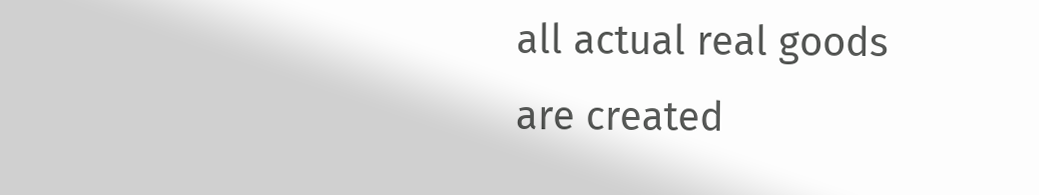all actual real goods are created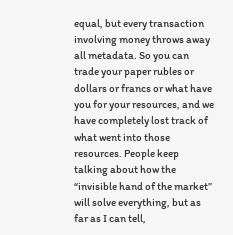equal, but every transaction involving money throws away all metadata. So you can trade your paper rubles or dollars or francs or what have you for your resources, and we have completely lost track of what went into those resources. People keep talking about how the “invisible hand of the market” will solve everything, but as far as I can tell,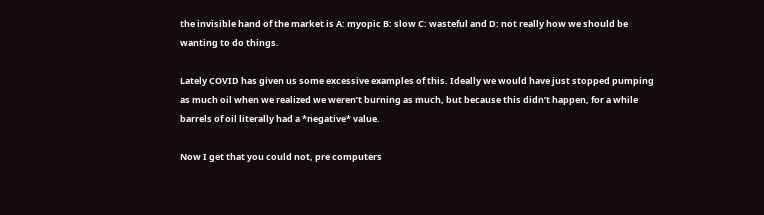the invisible hand of the market is A: myopic B: slow C: wasteful and D: not really how we should be wanting to do things.

Lately COVID has given us some excessive examples of this. Ideally we would have just stopped pumping as much oil when we realized we weren’t burning as much, but because this didn’t happen, for a while barrels of oil literally had a *negative* value.

Now I get that you could not, pre computers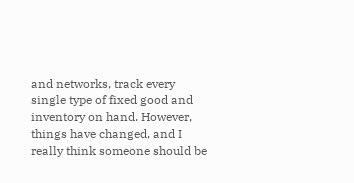and networks, track every single type of fixed good and inventory on hand. However, things have changed, and I really think someone should be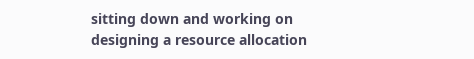sitting down and working on designing a resource allocation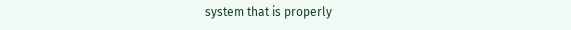system that is properly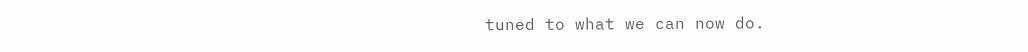tuned to what we can now do.